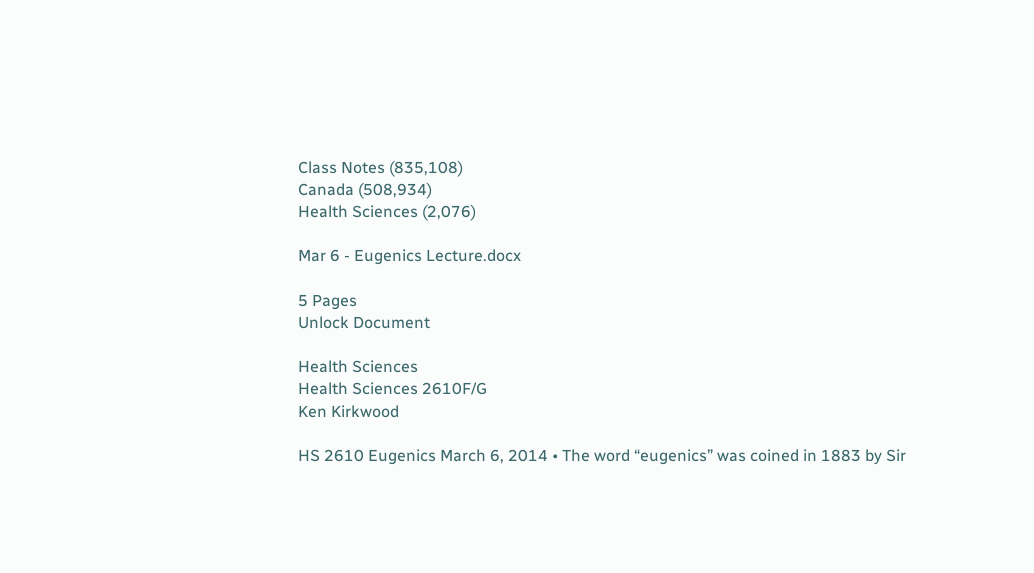Class Notes (835,108)
Canada (508,934)
Health Sciences (2,076)

Mar 6 - Eugenics Lecture.docx

5 Pages
Unlock Document

Health Sciences
Health Sciences 2610F/G
Ken Kirkwood

HS 2610 Eugenics March 6, 2014 • The word “eugenics” was coined in 1883 by Sir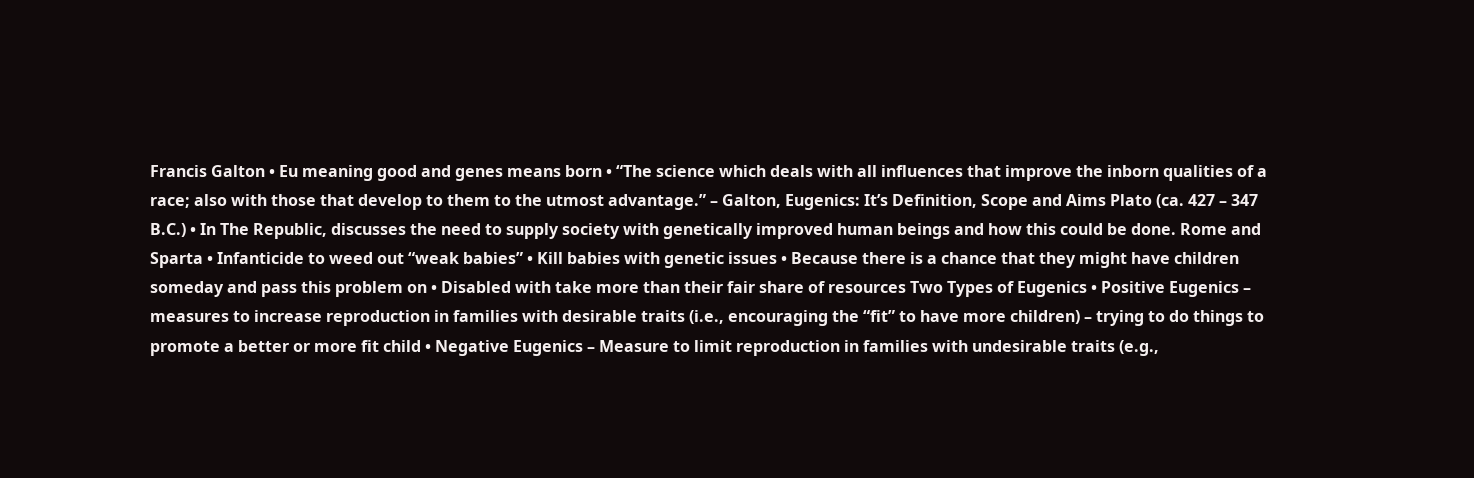Francis Galton • Eu meaning good and genes means born • “The science which deals with all influences that improve the inborn qualities of a race; also with those that develop to them to the utmost advantage.” – Galton, Eugenics: It’s Definition, Scope and Aims Plato (ca. 427 – 347 B.C.) • In The Republic, discusses the need to supply society with genetically improved human beings and how this could be done. Rome and Sparta • Infanticide to weed out “weak babies” • Kill babies with genetic issues • Because there is a chance that they might have children someday and pass this problem on • Disabled with take more than their fair share of resources Two Types of Eugenics • Positive Eugenics – measures to increase reproduction in families with desirable traits (i.e., encouraging the “fit” to have more children) – trying to do things to promote a better or more fit child • Negative Eugenics – Measure to limit reproduction in families with undesirable traits (e.g.,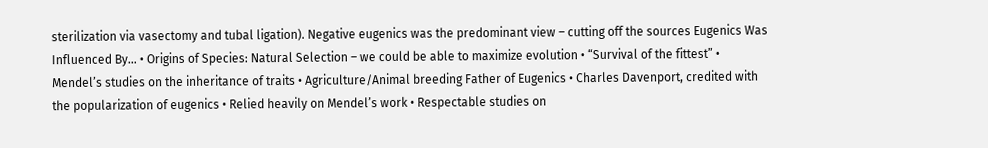sterilization via vasectomy and tubal ligation). Negative eugenics was the predominant view – cutting off the sources Eugenics Was Influenced By… • Origins of Species: Natural Selection – we could be able to maximize evolution • “Survival of the fittest” • Mendel’s studies on the inheritance of traits • Agriculture/Animal breeding Father of Eugenics • Charles Davenport, credited with the popularization of eugenics • Relied heavily on Mendel’s work • Respectable studies on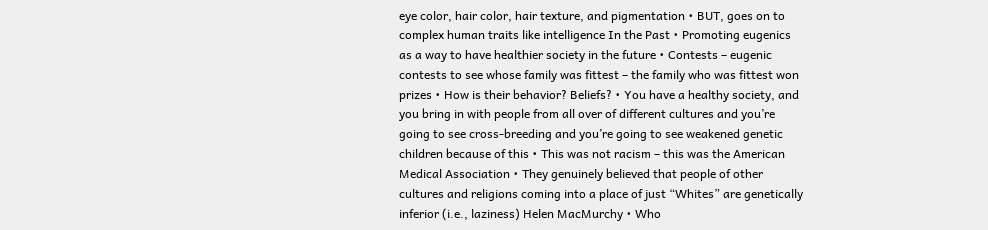eye color, hair color, hair texture, and pigmentation • BUT, goes on to complex human traits like intelligence In the Past • Promoting eugenics as a way to have healthier society in the future • Contests – eugenic contests to see whose family was fittest – the family who was fittest won prizes • How is their behavior? Beliefs? • You have a healthy society, and you bring in with people from all over of different cultures and you’re going to see cross-breeding and you’re going to see weakened genetic children because of this • This was not racism – this was the American Medical Association • They genuinely believed that people of other cultures and religions coming into a place of just “Whites” are genetically inferior (i.e., laziness) Helen MacMurchy • Who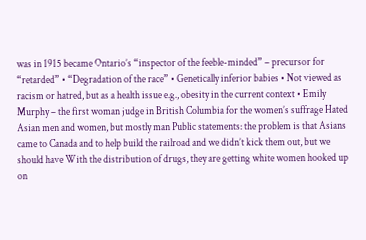was in 1915 became Ontario’s “inspector of the feeble-minded” – precursor for “retarded” • “Degradation of the race” • Genetically inferior babies • Not viewed as racism or hatred, but as a health issue e.g., obesity in the current context • Emily Murphy – the first woman judge in British Columbia for the women’s suffrage Hated Asian men and women, but mostly man Public statements: the problem is that Asians came to Canada and to help build the railroad and we didn’t kick them out, but we should have With the distribution of drugs, they are getting white women hooked up on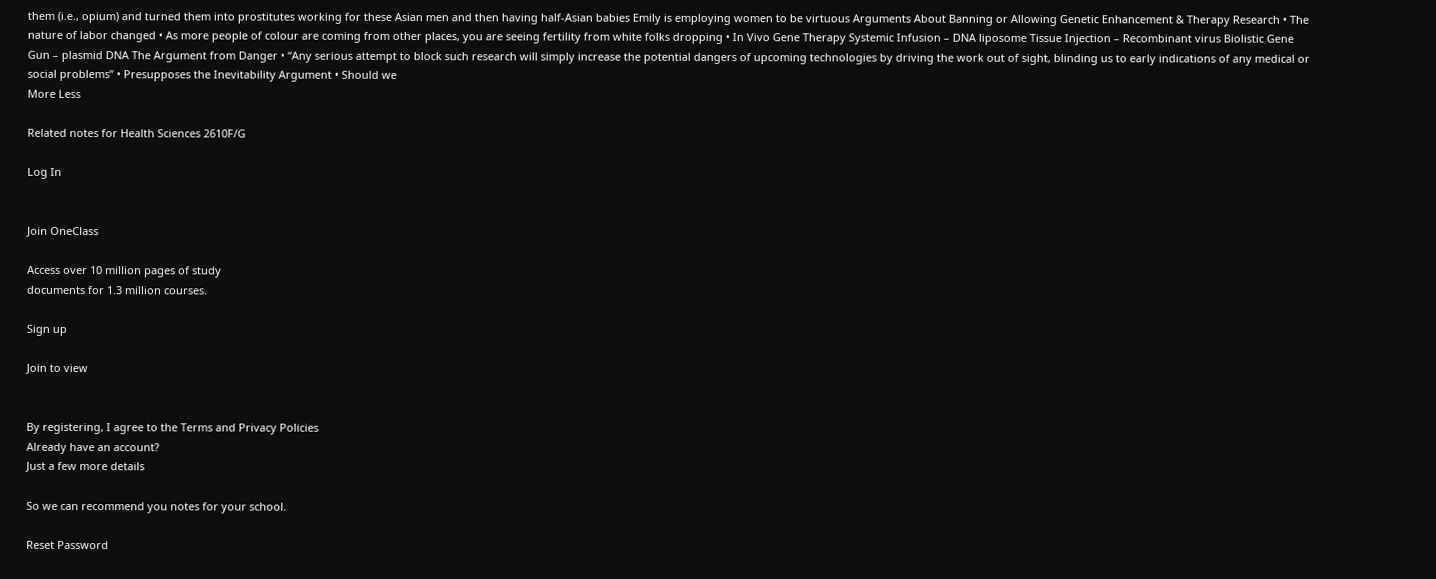them (i.e., opium) and turned them into prostitutes working for these Asian men and then having half-Asian babies Emily is employing women to be virtuous Arguments About Banning or Allowing Genetic Enhancement & Therapy Research • The nature of labor changed • As more people of colour are coming from other places, you are seeing fertility from white folks dropping • In Vivo Gene Therapy Systemic Infusion – DNA liposome Tissue Injection – Recombinant virus Biolistic Gene Gun – plasmid DNA The Argument from Danger • “Any serious attempt to block such research will simply increase the potential dangers of upcoming technologies by driving the work out of sight, blinding us to early indications of any medical or social problems” • Presupposes the Inevitability Argument • Should we
More Less

Related notes for Health Sciences 2610F/G

Log In


Join OneClass

Access over 10 million pages of study
documents for 1.3 million courses.

Sign up

Join to view


By registering, I agree to the Terms and Privacy Policies
Already have an account?
Just a few more details

So we can recommend you notes for your school.

Reset Password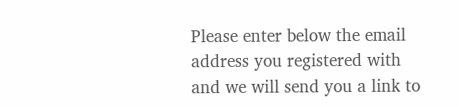Please enter below the email address you registered with and we will send you a link to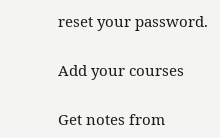reset your password.

Add your courses

Get notes from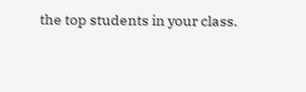the top students in your class.